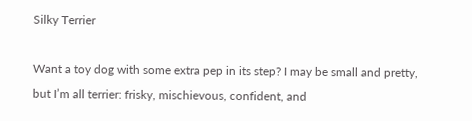Silky Terrier

Want a toy dog with some extra pep in its step? I may be small and pretty, but I’m all terrier: frisky, mischievous, confident, and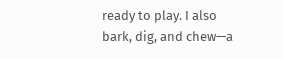ready to play. I also bark, dig, and chew—a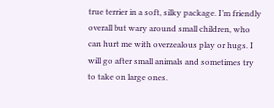true terrier in a soft, silky package. I’m friendly overall but wary around small children, who can hurt me with overzealous play or hugs. I will go after small animals and sometimes try to take on large ones.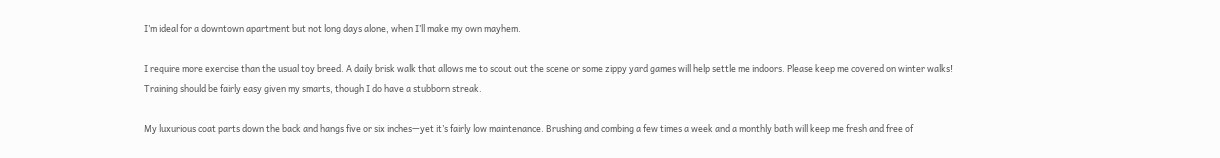I’m ideal for a downtown apartment but not long days alone, when I’ll make my own mayhem.

I require more exercise than the usual toy breed. A daily brisk walk that allows me to scout out the scene or some zippy yard games will help settle me indoors. Please keep me covered on winter walks! Training should be fairly easy given my smarts, though I do have a stubborn streak.

My luxurious coat parts down the back and hangs five or six inches—yet it’s fairly low maintenance. Brushing and combing a few times a week and a monthly bath will keep me fresh and free of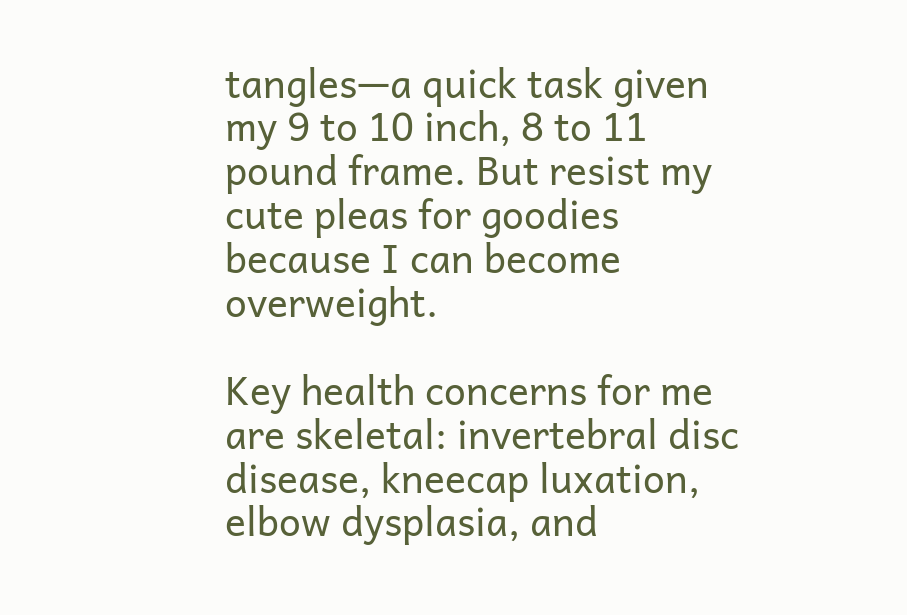tangles—a quick task given my 9 to 10 inch, 8 to 11 pound frame. But resist my cute pleas for goodies because I can become overweight.

Key health concerns for me are skeletal: invertebral disc disease, kneecap luxation, elbow dysplasia, and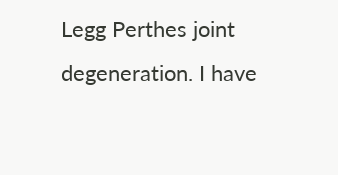Legg Perthes joint degeneration. I have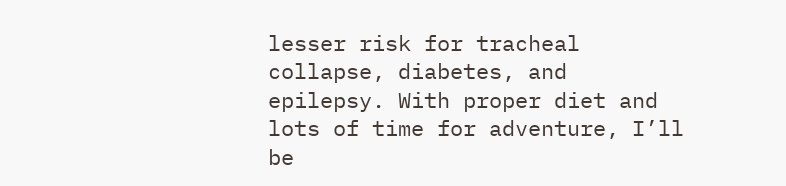lesser risk for tracheal collapse, diabetes, and epilepsy. With proper diet and lots of time for adventure, I’ll be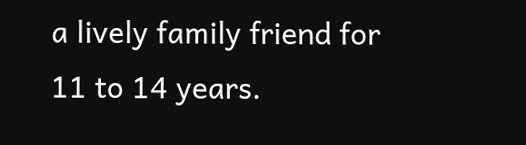a lively family friend for 11 to 14 years.